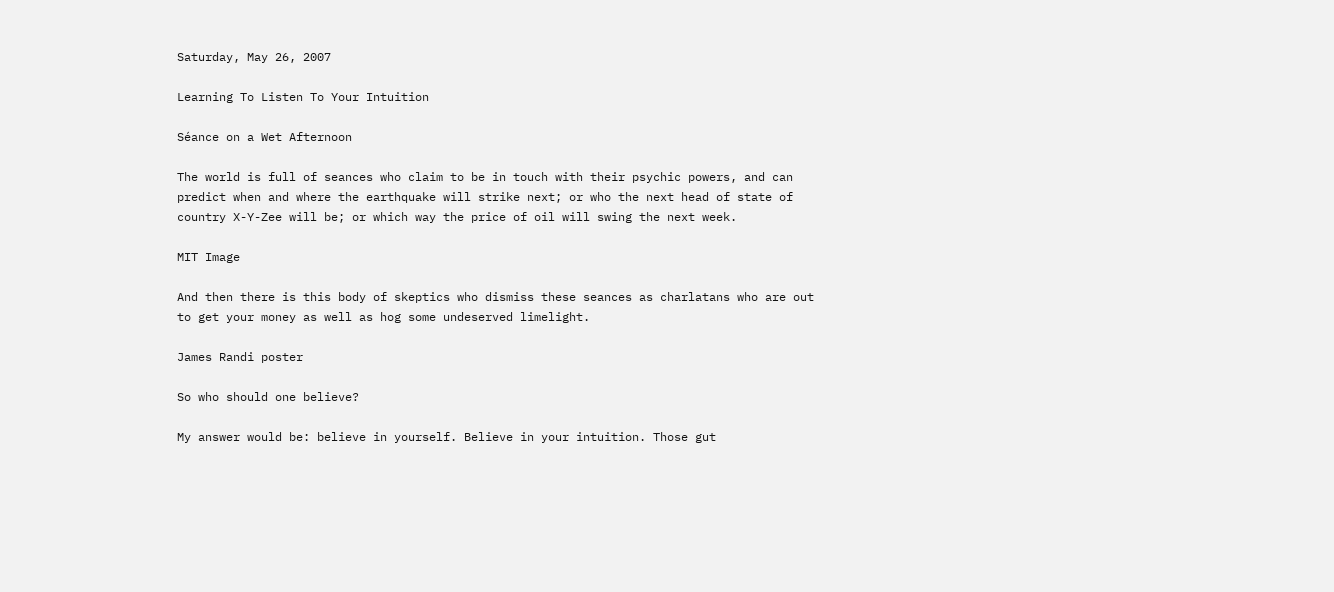Saturday, May 26, 2007

Learning To Listen To Your Intuition

Séance on a Wet Afternoon

The world is full of seances who claim to be in touch with their psychic powers, and can predict when and where the earthquake will strike next; or who the next head of state of country X-Y-Zee will be; or which way the price of oil will swing the next week.

MIT Image

And then there is this body of skeptics who dismiss these seances as charlatans who are out to get your money as well as hog some undeserved limelight.

James Randi poster

So who should one believe?

My answer would be: believe in yourself. Believe in your intuition. Those gut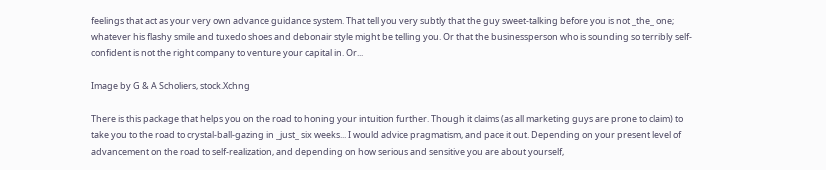feelings that act as your very own advance guidance system. That tell you very subtly that the guy sweet-talking before you is not _the_ one; whatever his flashy smile and tuxedo shoes and debonair style might be telling you. Or that the businessperson who is sounding so terribly self-confident is not the right company to venture your capital in. Or...

Image by G & A Scholiers, stock.Xchng

There is this package that helps you on the road to honing your intuition further. Though it claims (as all marketing guys are prone to claim) to take you to the road to crystal-ball-gazing in _just_ six weeks... I would advice pragmatism, and pace it out. Depending on your present level of advancement on the road to self-realization, and depending on how serious and sensitive you are about yourself,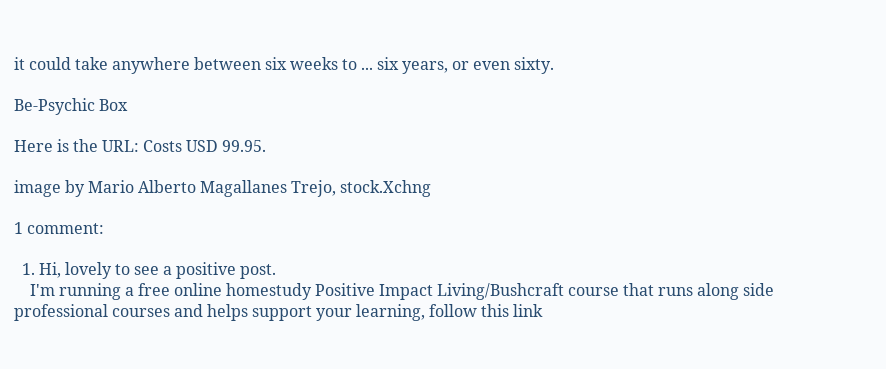it could take anywhere between six weeks to ... six years, or even sixty.

Be-Psychic Box

Here is the URL: Costs USD 99.95.

image by Mario Alberto Magallanes Trejo, stock.Xchng

1 comment:

  1. Hi, lovely to see a positive post.
    I'm running a free online homestudy Positive Impact Living/Bushcraft course that runs along side professional courses and helps support your learning, follow this link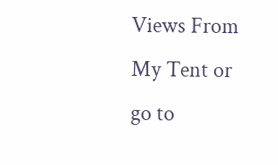Views From My Tent or go to